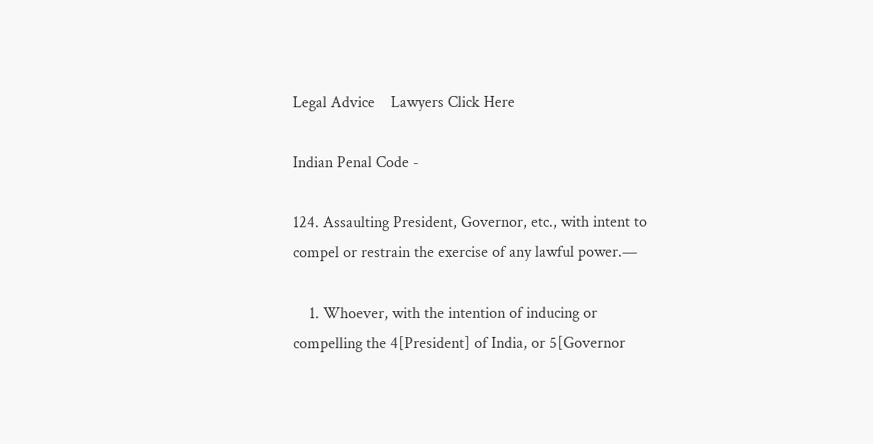Legal Advice    Lawyers Click Here

Indian Penal Code -

124. Assaulting President, Governor, etc., with intent to compel or restrain the exercise of any lawful power.—

    1. Whoever, with the intention of inducing or compelling the 4[President] of India, or 5[Governor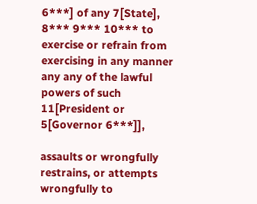6***] of any 7[State], 8*** 9*** 10*** to exercise or refrain from exercising in any manner any any of the lawful powers of such 11[President or 5[Governor 6***]],

assaults or wrongfully restrains, or attempts wrongfully to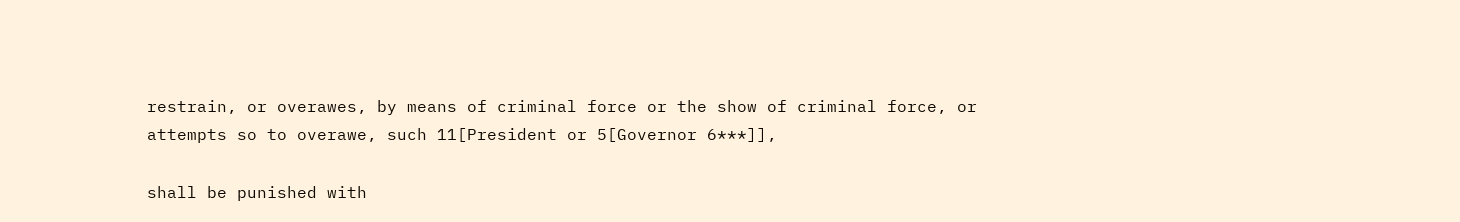restrain, or overawes, by means of criminal force or the show of criminal force, or attempts so to overawe, such 11[President or 5[Governor 6***]],

shall be punished with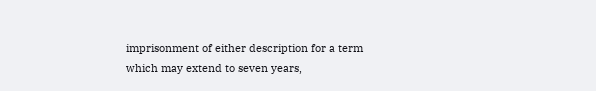imprisonment of either description for a term which may extend to seven years,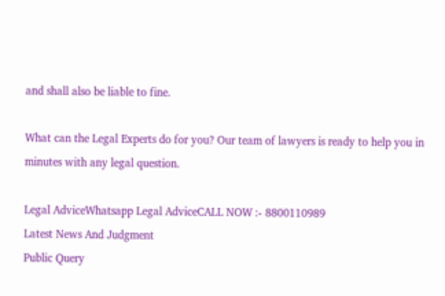and shall also be liable to fine.

What can the Legal Experts do for you? Our team of lawyers is ready to help you in minutes with any legal question.

Legal AdviceWhatsapp Legal AdviceCALL NOW :- 8800110989
Latest News And Judgment
Public Query